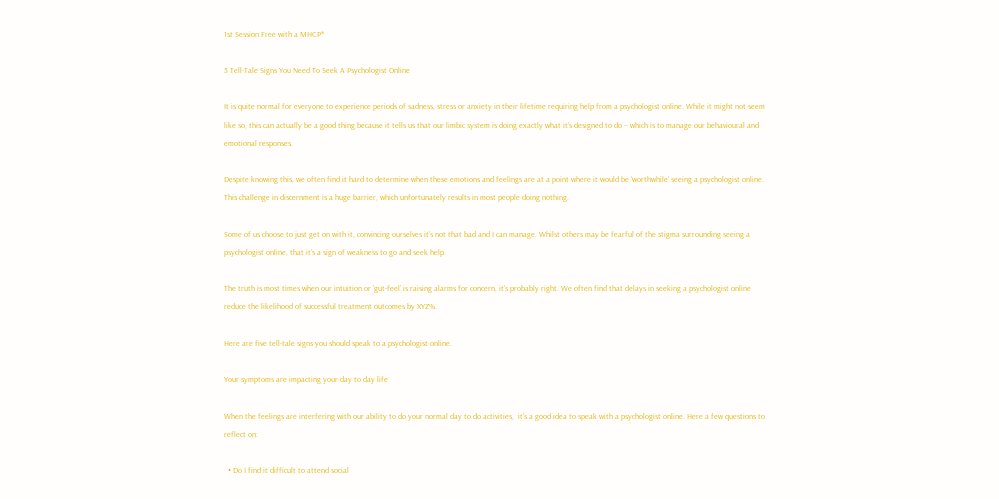1st Session Free with a MHCP*

5 Tell-Tale Signs You Need To Seek A Psychologist Online

It is quite normal for everyone to experience periods of sadness, stress or anxiety in their lifetime requiring help from a psychologist online. While it might not seem like so, this can actually be a good thing because it tells us that our limbic system is doing exactly what it’s designed to do – which is to manage our behavioural and emotional responses.

Despite knowing this, we often find it hard to determine when these emotions and feelings are at a point where it would be ‘worthwhile’ seeing a psychologist online. This challenge in discernment is a huge barrier, which unfortunately results in most people doing nothing.

Some of us choose to just get on with it, convincing ourselves it’s not that bad and I can manage. Whilst others may be fearful of the stigma surrounding seeing a psychologist online, that it’s a sign of weakness to go and seek help.

The truth is most times when our intuition or ‘gut-feel’ is raising alarms for concern, it’s probably right. We often find that delays in seeking a psychologist online reduce the likelihood of successful treatment outcomes by XYZ%.

Here are five tell-tale signs you should speak to a psychologist online.

Your symptoms are impacting your day to day life

When the feelings are interfering with our ability to do your normal day to do activities,  it’s a good idea to speak with a psychologist online. Here a few questions to reflect on:

  • Do I find it difficult to attend social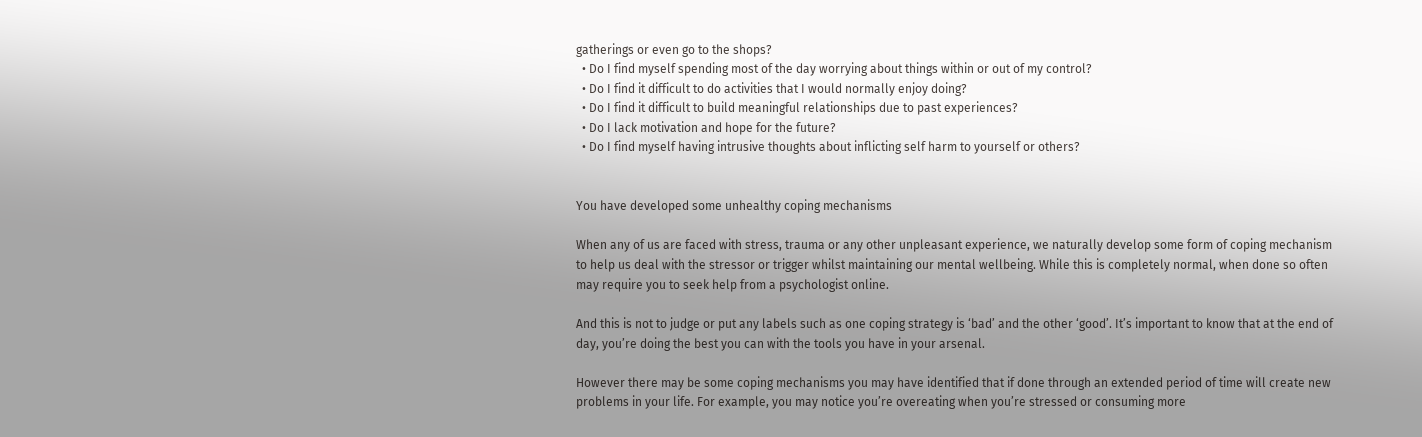gatherings or even go to the shops?
  • Do I find myself spending most of the day worrying about things within or out of my control?
  • Do I find it difficult to do activities that I would normally enjoy doing?
  • Do I find it difficult to build meaningful relationships due to past experiences?
  • Do I lack motivation and hope for the future?
  • Do I find myself having intrusive thoughts about inflicting self harm to yourself or others?


You have developed some unhealthy coping mechanisms

When any of us are faced with stress, trauma or any other unpleasant experience, we naturally develop some form of coping mechanism to help us deal with the stressor or trigger whilst maintaining our mental wellbeing. While this is completely normal, when done so often may require you to seek help from a psychologist online.

And this is not to judge or put any labels such as one coping strategy is ‘bad’ and the other ‘good’. It’s important to know that at the end of day, you’re doing the best you can with the tools you have in your arsenal.

However there may be some coping mechanisms you may have identified that if done through an extended period of time will create new problems in your life. For example, you may notice you’re overeating when you’re stressed or consuming more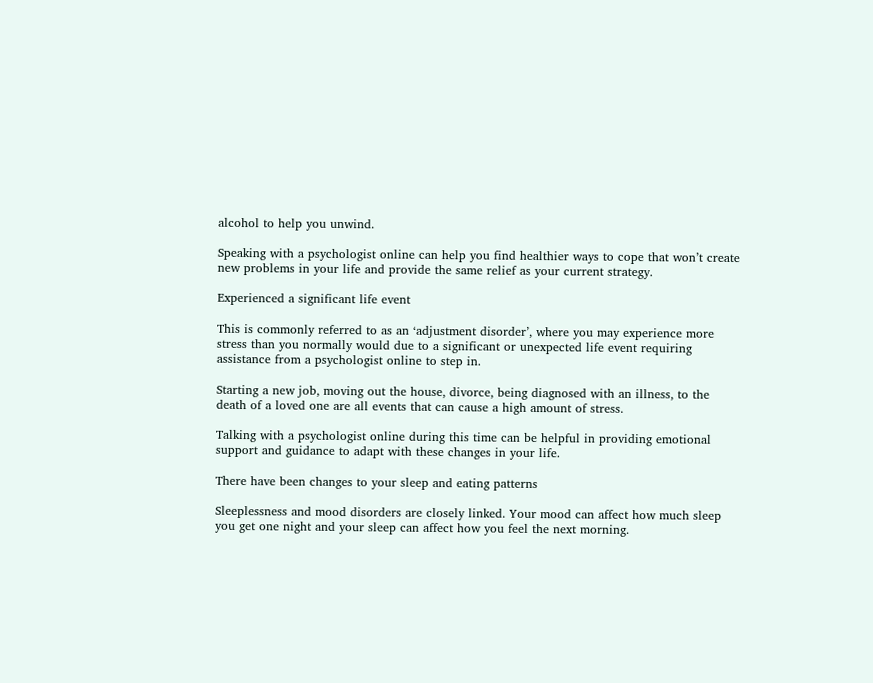alcohol to help you unwind.

Speaking with a psychologist online can help you find healthier ways to cope that won’t create new problems in your life and provide the same relief as your current strategy.

Experienced a significant life event

This is commonly referred to as an ‘adjustment disorder’, where you may experience more stress than you normally would due to a significant or unexpected life event requiring assistance from a psychologist online to step in.

Starting a new job, moving out the house, divorce, being diagnosed with an illness, to the death of a loved one are all events that can cause a high amount of stress.

Talking with a psychologist online during this time can be helpful in providing emotional support and guidance to adapt with these changes in your life.

There have been changes to your sleep and eating patterns

Sleeplessness and mood disorders are closely linked. Your mood can affect how much sleep you get one night and your sleep can affect how you feel the next morning.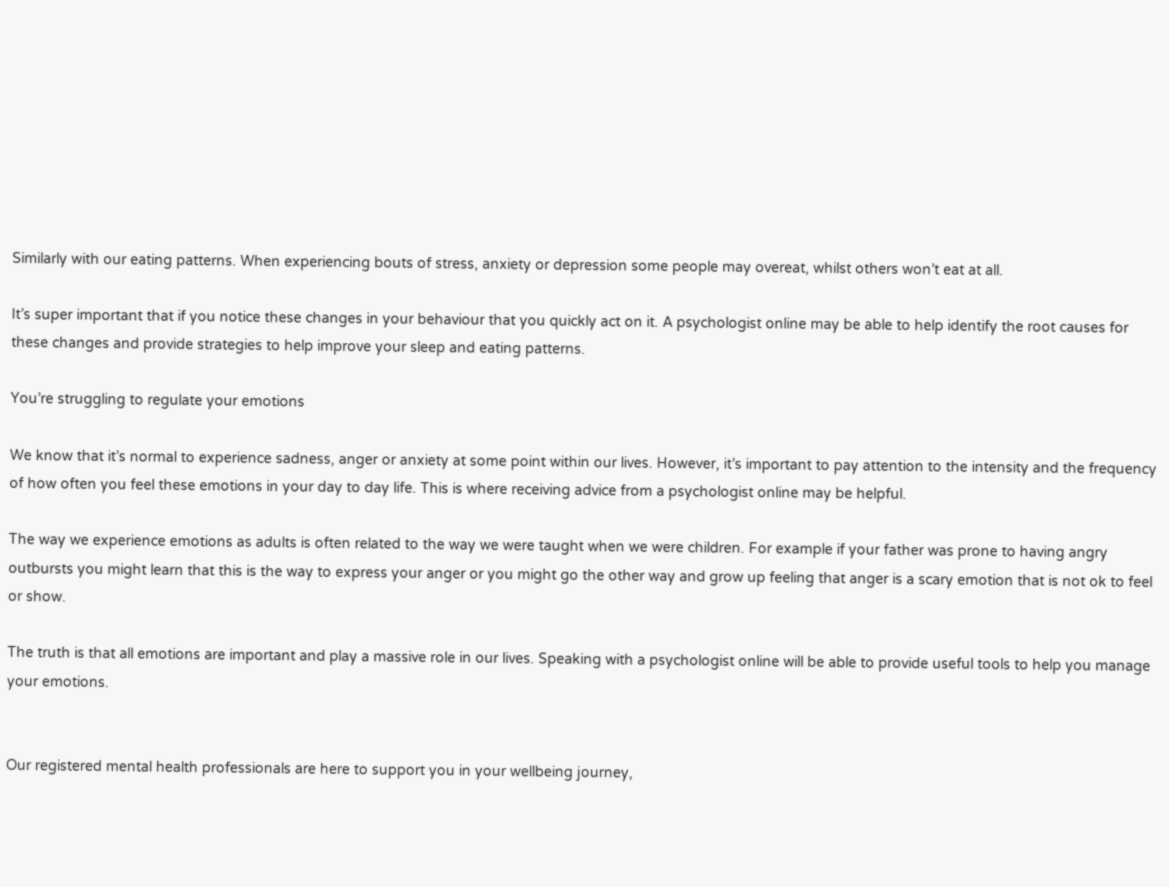Similarly with our eating patterns. When experiencing bouts of stress, anxiety or depression some people may overeat, whilst others won’t eat at all.

It’s super important that if you notice these changes in your behaviour that you quickly act on it. A psychologist online may be able to help identify the root causes for these changes and provide strategies to help improve your sleep and eating patterns.

You’re struggling to regulate your emotions

We know that it’s normal to experience sadness, anger or anxiety at some point within our lives. However, it’s important to pay attention to the intensity and the frequency of how often you feel these emotions in your day to day life. This is where receiving advice from a psychologist online may be helpful.

The way we experience emotions as adults is often related to the way we were taught when we were children. For example if your father was prone to having angry outbursts you might learn that this is the way to express your anger or you might go the other way and grow up feeling that anger is a scary emotion that is not ok to feel or show.

The truth is that all emotions are important and play a massive role in our lives. Speaking with a psychologist online will be able to provide useful tools to help you manage your emotions.


Our registered mental health professionals are here to support you in your wellbeing journey,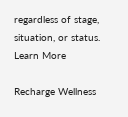regardless of stage, situation, or status. Learn More

Recharge Wellness